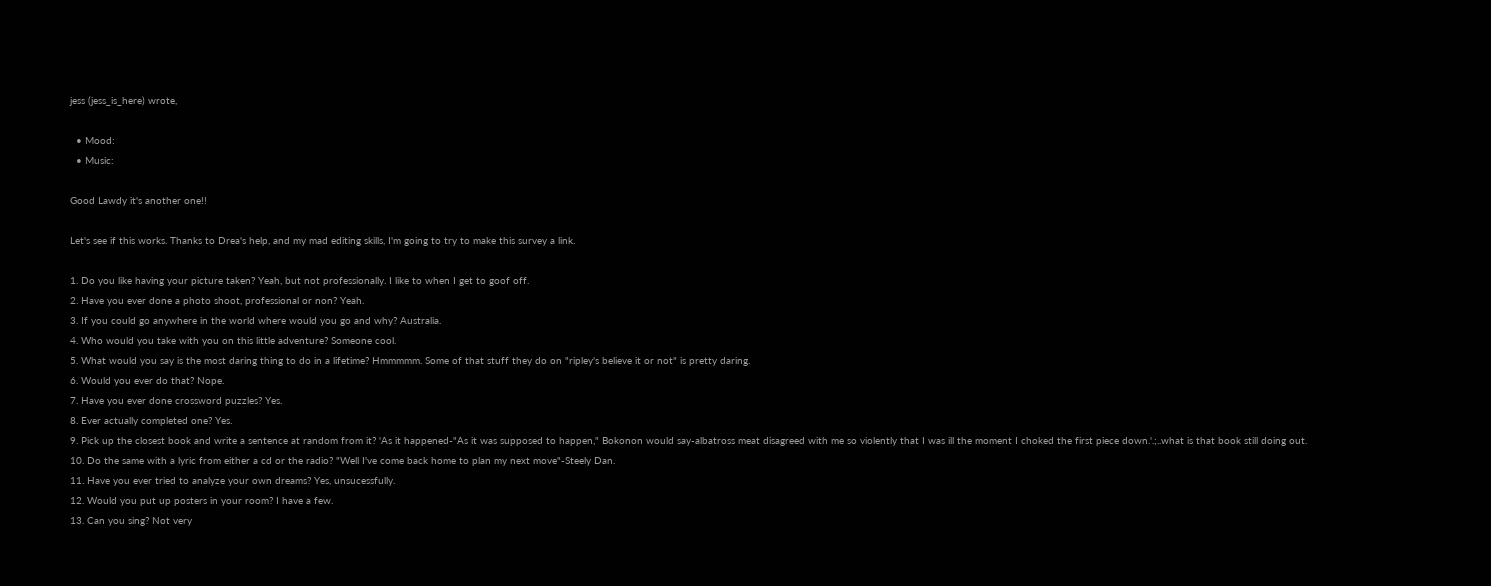jess (jess_is_here) wrote,

  • Mood:
  • Music:

Good Lawdy it's another one!!

Let's see if this works. Thanks to Drea's help, and my mad editing skills, I'm going to try to make this survey a link.

1. Do you like having your picture taken? Yeah, but not professionally. I like to when I get to goof off.
2. Have you ever done a photo shoot, professional or non? Yeah.
3. If you could go anywhere in the world where would you go and why? Australia.
4. Who would you take with you on this little adventure? Someone cool.
5. What would you say is the most daring thing to do in a lifetime? Hmmmmm. Some of that stuff they do on "ripley's believe it or not" is pretty daring.
6. Would you ever do that? Nope.
7. Have you ever done crossword puzzles? Yes.
8. Ever actually completed one? Yes.
9. Pick up the closest book and write a sentence at random from it? 'As it happened-"As it was supposed to happen," Bokonon would say-albatross meat disagreed with me so violently that I was ill the moment I choked the first piece down.'.;..what is that book still doing out.
10. Do the same with a lyric from either a cd or the radio? "Well I've come back home to plan my next move"-Steely Dan.
11. Have you ever tried to analyze your own dreams? Yes, unsucessfully.
12. Would you put up posters in your room? I have a few.
13. Can you sing? Not very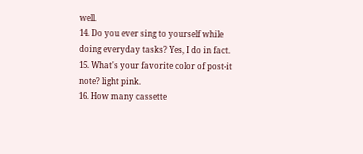well.
14. Do you ever sing to yourself while doing everyday tasks? Yes, I do in fact.
15. What's your favorite color of post-it note? light pink.
16. How many cassette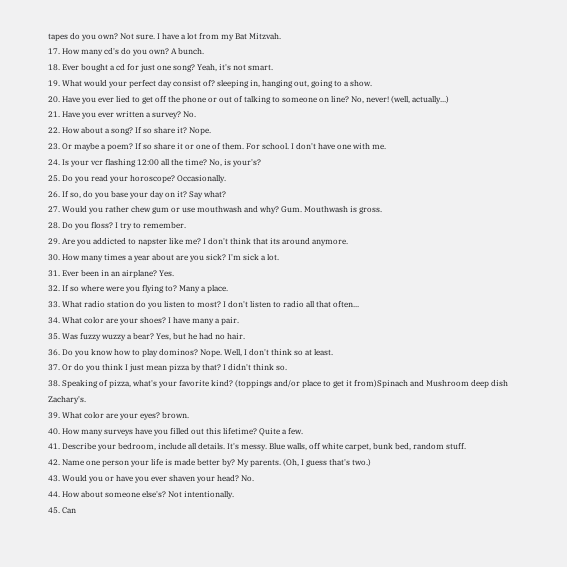tapes do you own? Not sure. I have a lot from my Bat Mitzvah.
17. How many cd's do you own? A bunch.
18. Ever bought a cd for just one song? Yeah, it's not smart.
19. What would your perfect day consist of? sleeping in, hanging out, going to a show.
20. Have you ever lied to get off the phone or out of talking to someone on line? No, never! (well, actually...)
21. Have you ever written a survey? No.
22. How about a song? If so share it? Nope.
23. Or maybe a poem? If so share it or one of them. For school. I don't have one with me.
24. Is your vcr flashing 12:00 all the time? No, is your's?
25. Do you read your horoscope? Occasionally.
26. If so, do you base your day on it? Say what?
27. Would you rather chew gum or use mouthwash and why? Gum. Mouthwash is gross.
28. Do you floss? I try to remember.
29. Are you addicted to napster like me? I don't think that its around anymore.
30. How many times a year about are you sick? I'm sick a lot.
31. Ever been in an airplane? Yes.
32. If so where were you flying to? Many a place.
33. What radio station do you listen to most? I don't listen to radio all that often...
34. What color are your shoes? I have many a pair.
35. Was fuzzy wuzzy a bear? Yes, but he had no hair.
36. Do you know how to play dominos? Nope. Well, I don't think so at least.
37. Or do you think I just mean pizza by that? I didn't think so.
38. Speaking of pizza, what's your favorite kind? (toppings and/or place to get it from)Spinach and Mushroom deep dish Zachary's.
39. What color are your eyes? brown.
40. How many surveys have you filled out this lifetime? Quite a few.
41. Describe your bedroom, include all details. It's messy. Blue walls, off white carpet, bunk bed, random stuff.
42. Name one person your life is made better by? My parents. (Oh, I guess that's two.)
43. Would you or have you ever shaven your head? No.
44. How about someone else's? Not intentionally.
45. Can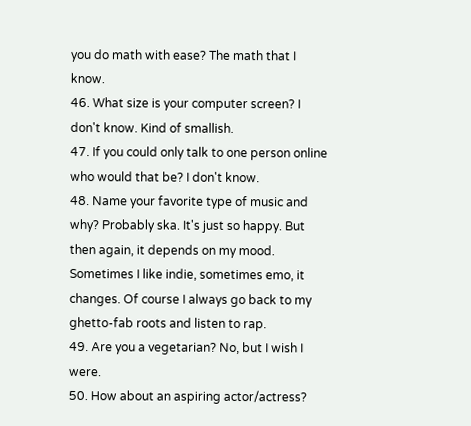you do math with ease? The math that I know.
46. What size is your computer screen? I don't know. Kind of smallish.
47. If you could only talk to one person online who would that be? I don't know.
48. Name your favorite type of music and why? Probably ska. It's just so happy. But then again, it depends on my mood. Sometimes I like indie, sometimes emo, it changes. Of course I always go back to my ghetto-fab roots and listen to rap.
49. Are you a vegetarian? No, but I wish I were.
50. How about an aspiring actor/actress?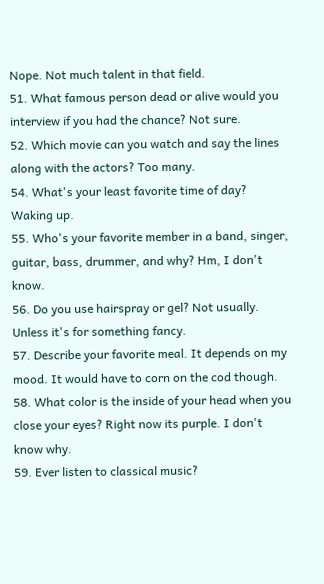Nope. Not much talent in that field.
51. What famous person dead or alive would you interview if you had the chance? Not sure.
52. Which movie can you watch and say the lines along with the actors? Too many.
54. What's your least favorite time of day? Waking up.
55. Who's your favorite member in a band, singer, guitar, bass, drummer, and why? Hm, I don't know.
56. Do you use hairspray or gel? Not usually. Unless it's for something fancy.
57. Describe your favorite meal. It depends on my mood. It would have to corn on the cod though.
58. What color is the inside of your head when you close your eyes? Right now its purple. I don't know why.
59. Ever listen to classical music?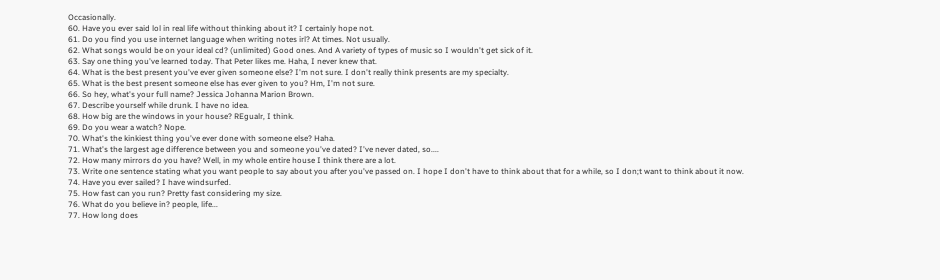Occasionally.
60. Have you ever said lol in real life without thinking about it? I certainly hope not.
61. Do you find you use internet language when writing notes irl? At times. Not usually.
62. What songs would be on your ideal cd? (unlimited) Good ones. And A variety of types of music so I wouldn't get sick of it.
63. Say one thing you've learned today. That Peter likes me. Haha, I never knew that.
64. What is the best present you've ever given someone else? I'm not sure. I don't really think presents are my specialty.
65. What is the best present someone else has ever given to you? Hm, I'm not sure.
66. So hey, what's your full name? Jessica Johanna Marion Brown.
67. Describe yourself while drunk. I have no idea.
68. How big are the windows in your house? REgualr, I think.
69. Do you wear a watch? Nope.
70. What's the kinkiest thing you've ever done with someone else? Haha.
71. What's the largest age difference between you and someone you've dated? I've never dated, so....
72. How many mirrors do you have? Well, in my whole entire house I think there are a lot.
73. Write one sentence stating what you want people to say about you after you've passed on. I hope I don't have to think about that for a while, so I don;t want to think about it now.
74. Have you ever sailed? I have windsurfed.
75. How fast can you run? Pretty fast considering my size.
76. What do you believe in? people, life...
77. How long does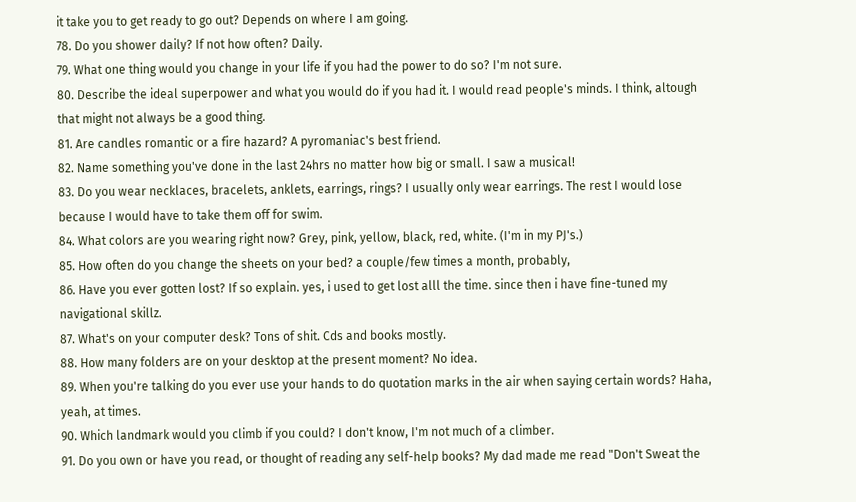it take you to get ready to go out? Depends on where I am going.
78. Do you shower daily? If not how often? Daily.
79. What one thing would you change in your life if you had the power to do so? I'm not sure.
80. Describe the ideal superpower and what you would do if you had it. I would read people's minds. I think, altough that might not always be a good thing.
81. Are candles romantic or a fire hazard? A pyromaniac's best friend.
82. Name something you've done in the last 24hrs no matter how big or small. I saw a musical!
83. Do you wear necklaces, bracelets, anklets, earrings, rings? I usually only wear earrings. The rest I would lose because I would have to take them off for swim.
84. What colors are you wearing right now? Grey, pink, yellow, black, red, white. (I'm in my PJ's.)
85. How often do you change the sheets on your bed? a couple/few times a month, probably,
86. Have you ever gotten lost? If so explain. yes, i used to get lost alll the time. since then i have fine-tuned my navigational skillz.
87. What's on your computer desk? Tons of shit. Cds and books mostly.
88. How many folders are on your desktop at the present moment? No idea.
89. When you're talking do you ever use your hands to do quotation marks in the air when saying certain words? Haha, yeah, at times.
90. Which landmark would you climb if you could? I don't know, I'm not much of a climber.
91. Do you own or have you read, or thought of reading any self-help books? My dad made me read "Don't Sweat the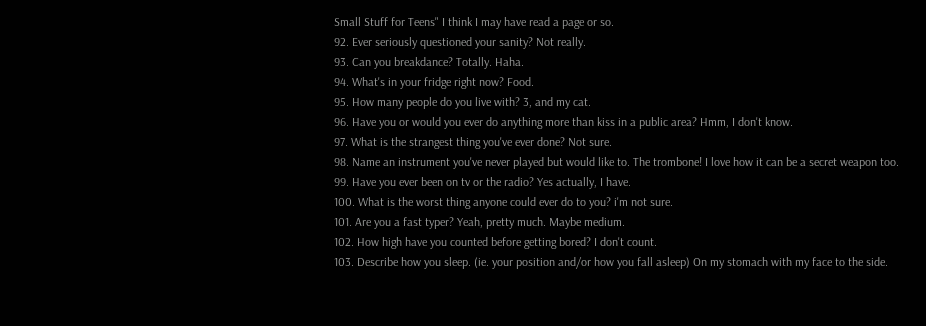Small Stuff for Teens" I think I may have read a page or so.
92. Ever seriously questioned your sanity? Not really.
93. Can you breakdance? Totally. Haha.
94. What's in your fridge right now? Food.
95. How many people do you live with? 3, and my cat.
96. Have you or would you ever do anything more than kiss in a public area? Hmm, I don't know.
97. What is the strangest thing you've ever done? Not sure.
98. Name an instrument you've never played but would like to. The trombone! I love how it can be a secret weapon too.
99. Have you ever been on tv or the radio? Yes actually, I have.
100. What is the worst thing anyone could ever do to you? i'm not sure.
101. Are you a fast typer? Yeah, pretty much. Maybe medium.
102. How high have you counted before getting bored? I don't count.
103. Describe how you sleep. (ie. your position and/or how you fall asleep) On my stomach with my face to the side.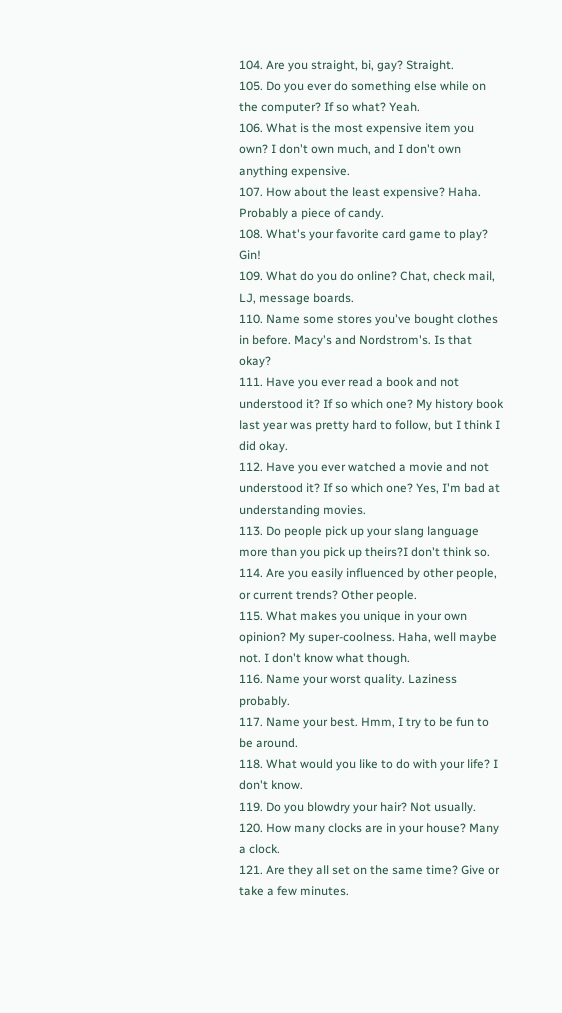104. Are you straight, bi, gay? Straight.
105. Do you ever do something else while on the computer? If so what? Yeah.
106. What is the most expensive item you own? I don't own much, and I don't own anything expensive.
107. How about the least expensive? Haha. Probably a piece of candy.
108. What's your favorite card game to play? Gin!
109. What do you do online? Chat, check mail, LJ, message boards.
110. Name some stores you've bought clothes in before. Macy's and Nordstrom's. Is that okay?
111. Have you ever read a book and not understood it? If so which one? My history book last year was pretty hard to follow, but I think I did okay.
112. Have you ever watched a movie and not understood it? If so which one? Yes, I'm bad at understanding movies.
113. Do people pick up your slang language more than you pick up theirs?I don't think so.
114. Are you easily influenced by other people, or current trends? Other people.
115. What makes you unique in your own opinion? My super-coolness. Haha, well maybe not. I don't know what though.
116. Name your worst quality. Laziness probably.
117. Name your best. Hmm, I try to be fun to be around.
118. What would you like to do with your life? I don't know.
119. Do you blowdry your hair? Not usually.
120. How many clocks are in your house? Many a clock.
121. Are they all set on the same time? Give or take a few minutes.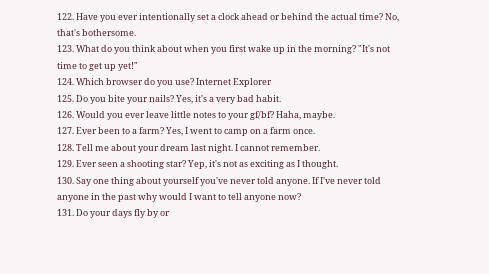122. Have you ever intentionally set a clock ahead or behind the actual time? No, that's bothersome.
123. What do you think about when you first wake up in the morning? "It's not time to get up yet!"
124. Which browser do you use? Internet Explorer
125. Do you bite your nails? Yes, it's a very bad habit.
126. Would you ever leave little notes to your gf/bf? Haha, maybe.
127. Ever been to a farm? Yes, I went to camp on a farm once.
128. Tell me about your dream last night. I cannot remember.
129. Ever seen a shooting star? Yep, it's not as exciting as I thought.
130. Say one thing about yourself you've never told anyone. If I've never told anyone in the past why would I want to tell anyone now?
131. Do your days fly by or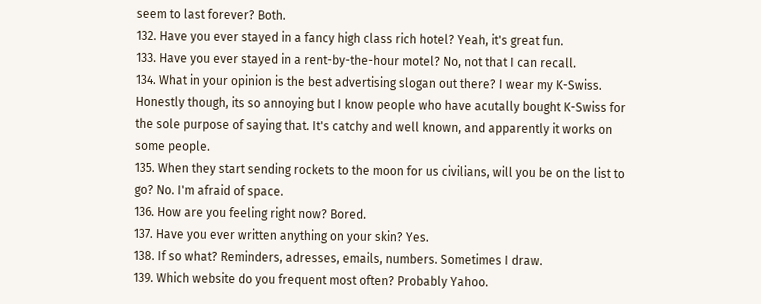seem to last forever? Both.
132. Have you ever stayed in a fancy high class rich hotel? Yeah, it's great fun.
133. Have you ever stayed in a rent-by-the-hour motel? No, not that I can recall.
134. What in your opinion is the best advertising slogan out there? I wear my K-Swiss. Honestly though, its so annoying but I know people who have acutally bought K-Swiss for the sole purpose of saying that. It's catchy and well known, and apparently it works on some people.
135. When they start sending rockets to the moon for us civilians, will you be on the list to go? No. I'm afraid of space.
136. How are you feeling right now? Bored.
137. Have you ever written anything on your skin? Yes.
138. If so what? Reminders, adresses, emails, numbers. Sometimes I draw.
139. Which website do you frequent most often? Probably Yahoo.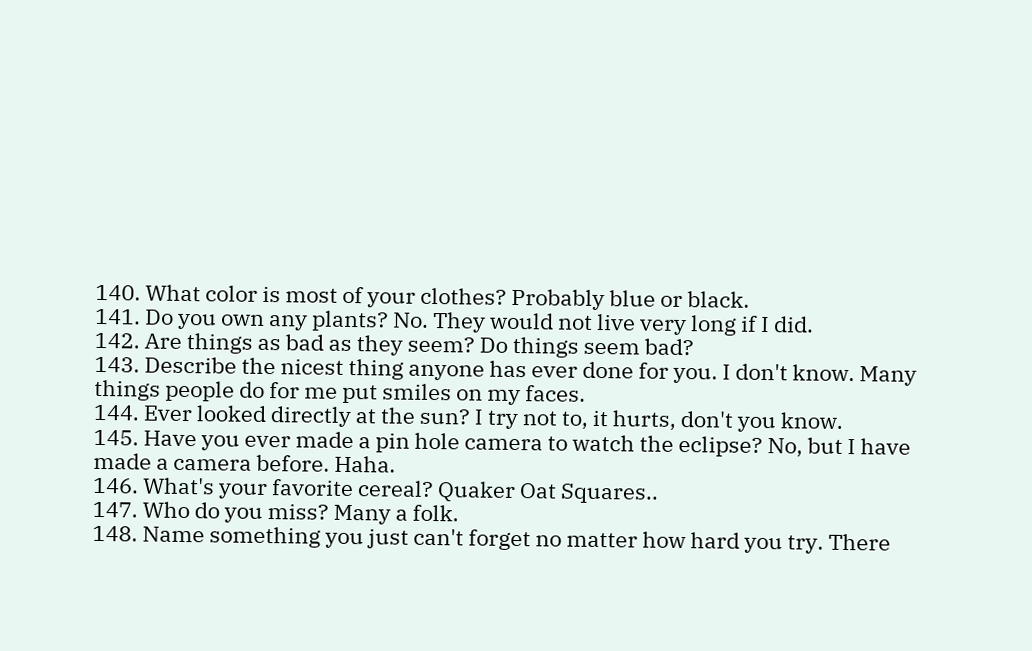140. What color is most of your clothes? Probably blue or black.
141. Do you own any plants? No. They would not live very long if I did.
142. Are things as bad as they seem? Do things seem bad?
143. Describe the nicest thing anyone has ever done for you. I don't know. Many things people do for me put smiles on my faces.
144. Ever looked directly at the sun? I try not to, it hurts, don't you know.
145. Have you ever made a pin hole camera to watch the eclipse? No, but I have made a camera before. Haha.
146. What's your favorite cereal? Quaker Oat Squares..
147. Who do you miss? Many a folk.
148. Name something you just can't forget no matter how hard you try. There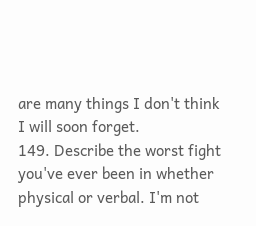are many things I don't think I will soon forget.
149. Describe the worst fight you've ever been in whether physical or verbal. I'm not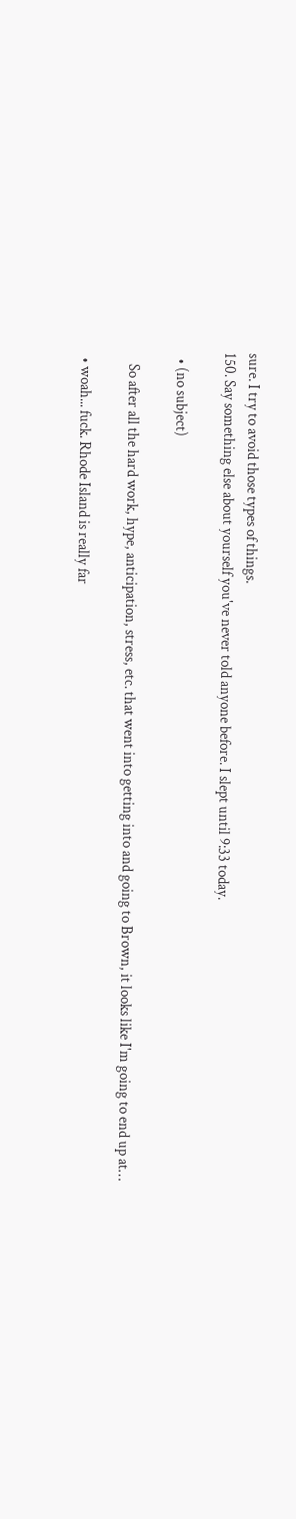sure. I try to avoid those types of things.
150. Say something else about yourself you've never told anyone before. I slept until 9:33 today.

  • (no subject)

    So after all the hard work, hype, anticipation, stress, etc. that went into getting into and going to Brown, it looks like I'm going to end up at…

  • woah... fuck. Rhode Island is really far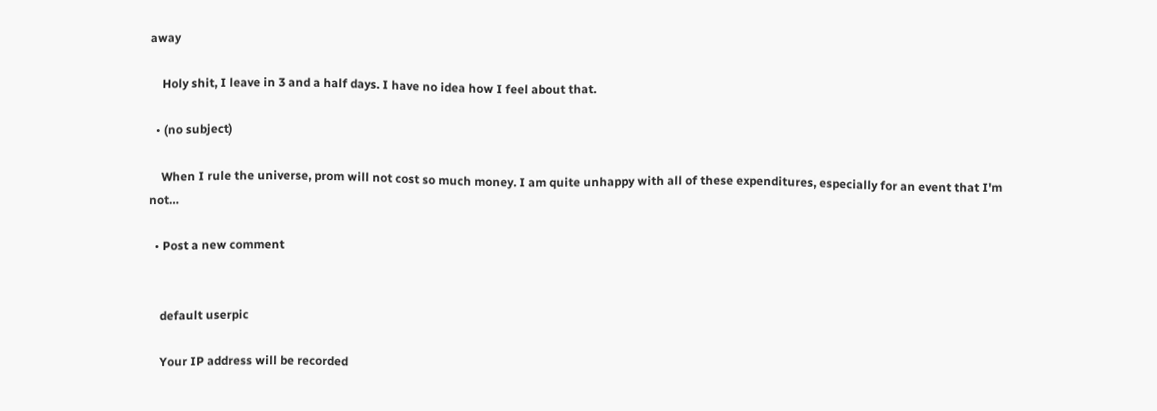away

    Holy shit, I leave in 3 and a half days. I have no idea how I feel about that.

  • (no subject)

    When I rule the universe, prom will not cost so much money. I am quite unhappy with all of these expenditures, especially for an event that I'm not…

  • Post a new comment


    default userpic

    Your IP address will be recorded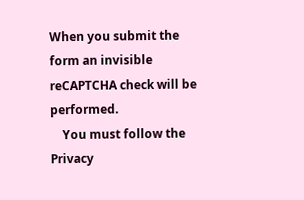When you submit the form an invisible reCAPTCHA check will be performed.
    You must follow the Privacy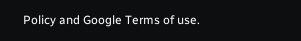Policy and Google Terms of use.